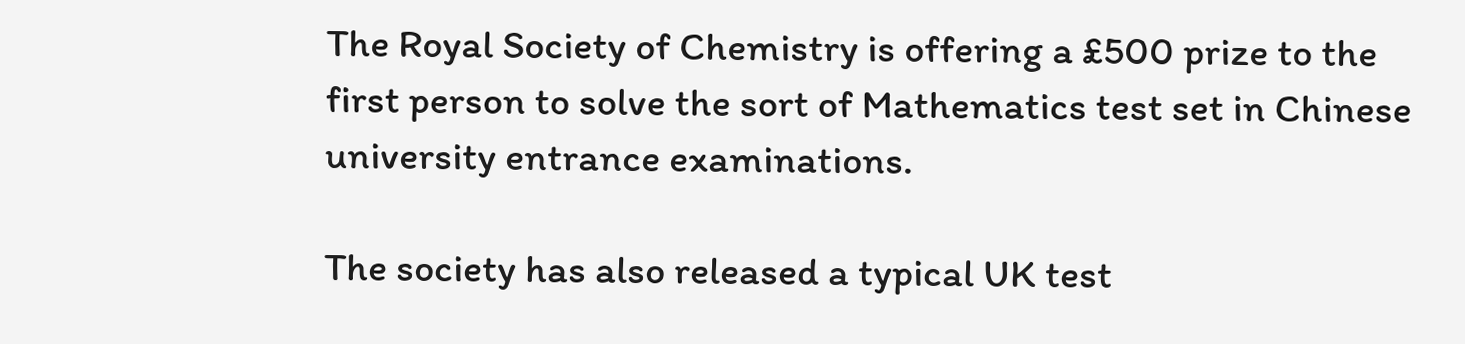The Royal Society of Chemistry is offering a £500 prize to the first person to solve the sort of Mathematics test set in Chinese university entrance examinations.

The society has also released a typical UK test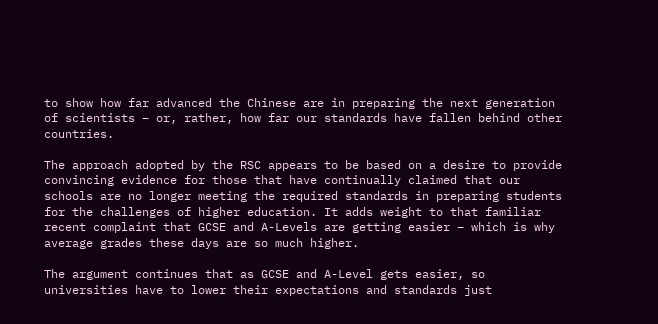to show how far advanced the Chinese are in preparing the next generation of scientists – or, rather, how far our standards have fallen behind other countries.

The approach adopted by the RSC appears to be based on a desire to provide convincing evidence for those that have continually claimed that our schools are no longer meeting the required standards in preparing students for the challenges of higher education. It adds weight to that familiar recent complaint that GCSE and A-Levels are getting easier – which is why average grades these days are so much higher.

The argument continues that as GCSE and A-Level gets easier, so universities have to lower their expectations and standards just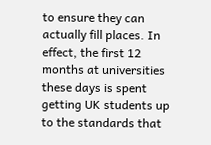to ensure they can actually fill places. In effect, the first 12 months at universities these days is spent getting UK students up to the standards that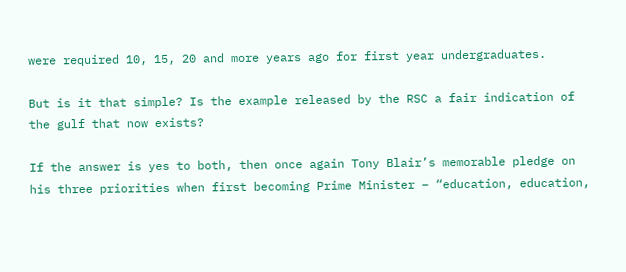were required 10, 15, 20 and more years ago for first year undergraduates.

But is it that simple? Is the example released by the RSC a fair indication of the gulf that now exists?

If the answer is yes to both, then once again Tony Blair’s memorable pledge on his three priorities when first becoming Prime Minister – “education, education,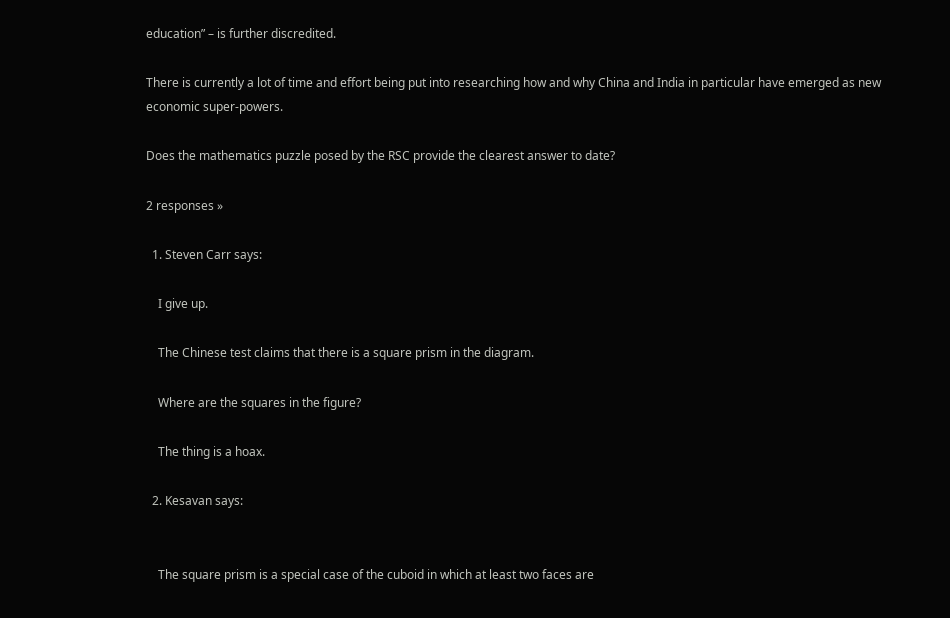education” – is further discredited.

There is currently a lot of time and effort being put into researching how and why China and India in particular have emerged as new economic super-powers.

Does the mathematics puzzle posed by the RSC provide the clearest answer to date?

2 responses »

  1. Steven Carr says:

    I give up.

    The Chinese test claims that there is a square prism in the diagram.

    Where are the squares in the figure?

    The thing is a hoax.

  2. Kesavan says:


    The square prism is a special case of the cuboid in which at least two faces are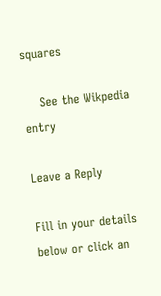squares

    See the Wikpedia entry

Leave a Reply

Fill in your details below or click an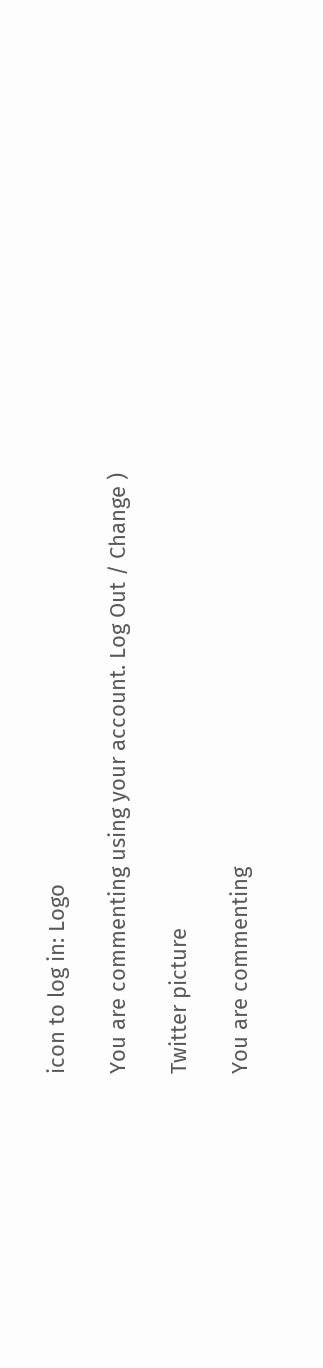icon to log in: Logo

You are commenting using your account. Log Out / Change )

Twitter picture

You are commenting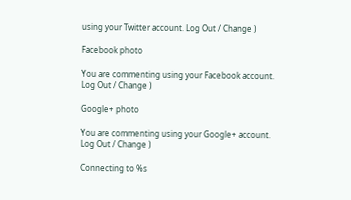using your Twitter account. Log Out / Change )

Facebook photo

You are commenting using your Facebook account. Log Out / Change )

Google+ photo

You are commenting using your Google+ account. Log Out / Change )

Connecting to %s